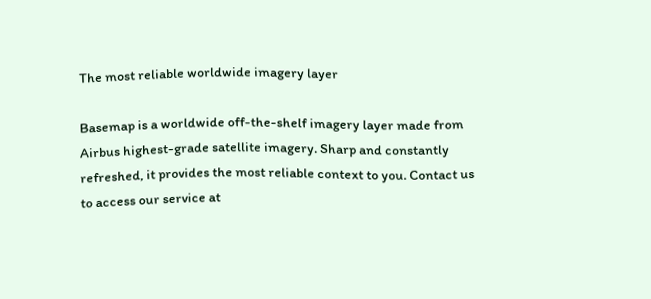The most reliable worldwide imagery layer

Basemap is a worldwide off-the-shelf imagery layer made from Airbus highest-grade satellite imagery. Sharp and constantly refreshed, it provides the most reliable context to you. Contact us to access our service at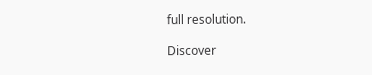full resolution.

Discover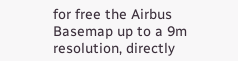for free the Airbus Basemap up to a 9m resolution, directly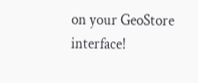on your GeoStore interface!